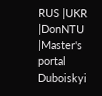RUS |UKR |DonNTU |Master's portal
Duboiskyi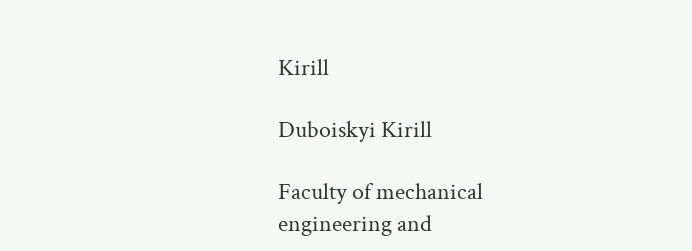Kirill

Duboiskyi Kirill

Faculty of mechanical engineering and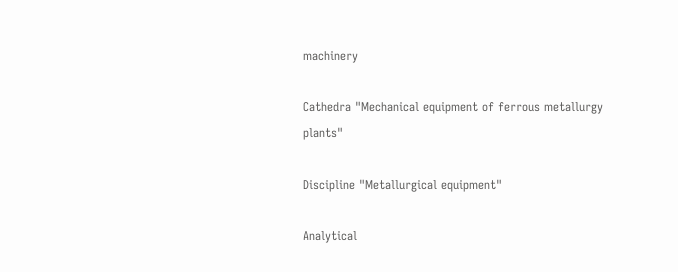machinery

Cathedra "Mechanical equipment of ferrous metallurgy plants"

Discipline "Metallurgical equipment"

Analytical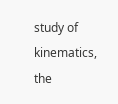study of kinematics, the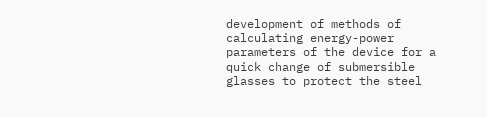development of methods of calculating energy-power parameters of the device for a quick change of submersible glasses to protect the steel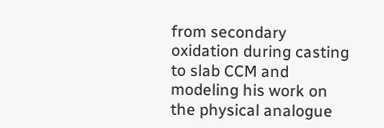from secondary oxidation during casting to slab CCM and modeling his work on the physical analogue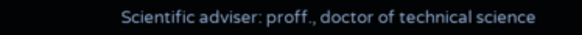Scientific adviser: proff., doctor of technical science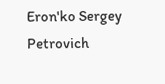Eron'ko Sergey Petrovich